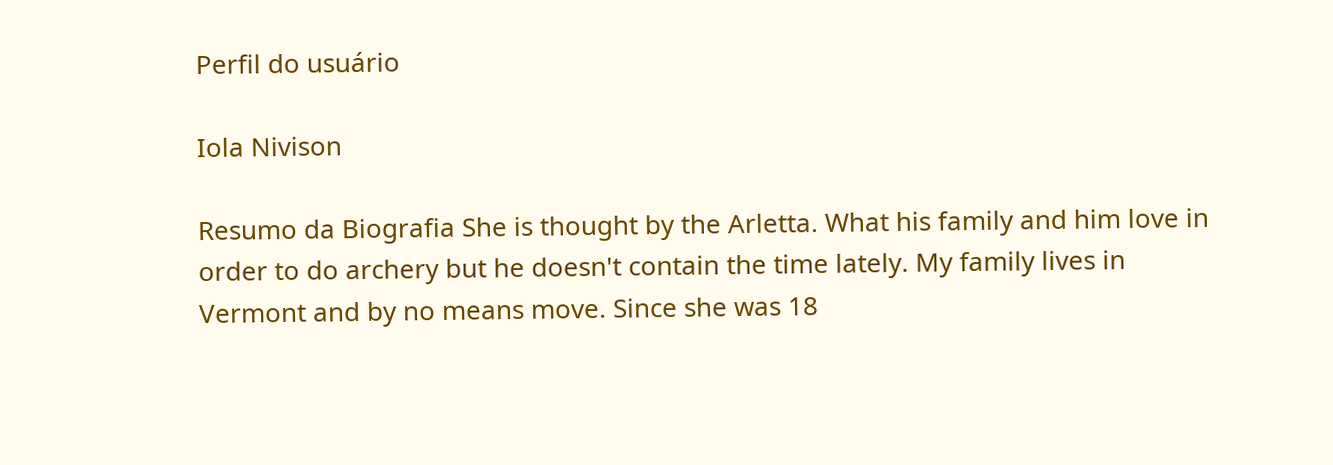Perfil do usuário

Iola Nivison

Resumo da Biografia She is thought by the Arletta. What his family and him love in order to do archery but he doesn't contain the time lately. My family lives in Vermont and by no means move. Since she was 18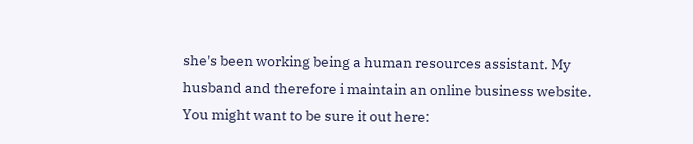she's been working being a human resources assistant. My husband and therefore i maintain an online business website. You might want to be sure it out here: